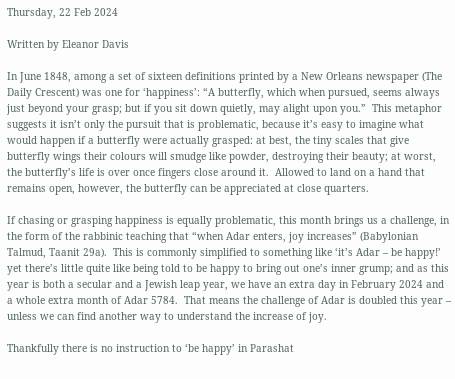Thursday, 22 Feb 2024

Written by Eleanor Davis

In June 1848, among a set of sixteen definitions printed by a New Orleans newspaper (The Daily Crescent) was one for ‘happiness’: “A butterfly, which when pursued, seems always just beyond your grasp; but if you sit down quietly, may alight upon you.”  This metaphor suggests it isn’t only the pursuit that is problematic, because it’s easy to imagine what would happen if a butterfly were actually grasped: at best, the tiny scales that give butterfly wings their colours will smudge like powder, destroying their beauty; at worst, the butterfly’s life is over once fingers close around it.  Allowed to land on a hand that remains open, however, the butterfly can be appreciated at close quarters.

If chasing or grasping happiness is equally problematic, this month brings us a challenge, in the form of the rabbinic teaching that “when Adar enters, joy increases” (Babylonian Talmud, Taanit 29a).  This is commonly simplified to something like ‘it’s Adar – be happy!’ yet there’s little quite like being told to be happy to bring out one’s inner grump; and as this year is both a secular and a Jewish leap year, we have an extra day in February 2024 and a whole extra month of Adar 5784.  That means the challenge of Adar is doubled this year – unless we can find another way to understand the increase of joy.

Thankfully there is no instruction to ‘be happy’ in Parashat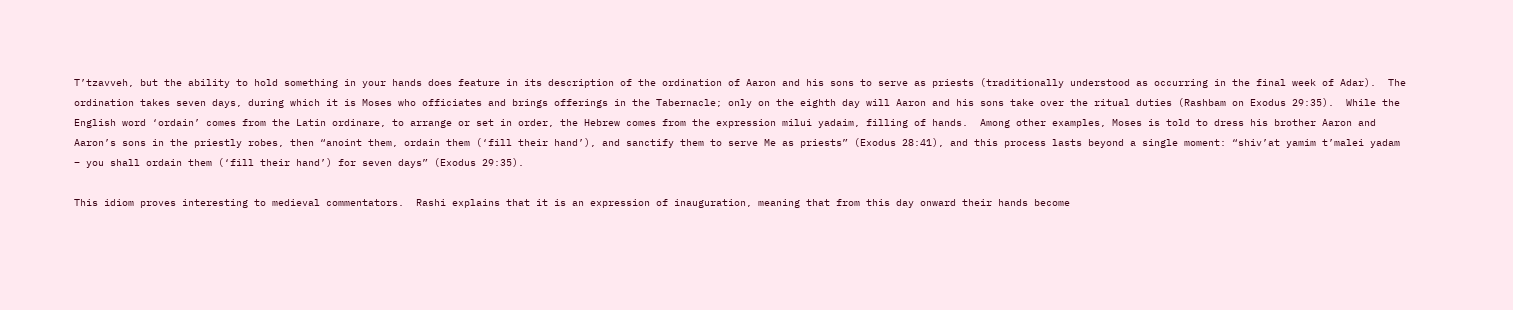T’tzavveh, but the ability to hold something in your hands does feature in its description of the ordination of Aaron and his sons to serve as priests (traditionally understood as occurring in the final week of Adar).  The ordination takes seven days, during which it is Moses who officiates and brings offerings in the Tabernacle; only on the eighth day will Aaron and his sons take over the ritual duties (Rashbam on Exodus 29:35).  While the English word ‘ordain’ comes from the Latin ordinare, to arrange or set in order, the Hebrew comes from the expression milui yadaim, filling of hands.  Among other examples, Moses is told to dress his brother Aaron and Aaron’s sons in the priestly robes, then “anoint them, ordain them (‘fill their hand’), and sanctify them to serve Me as priests” (Exodus 28:41), and this process lasts beyond a single moment: “shiv’at yamim t’malei yadam – you shall ordain them (‘fill their hand’) for seven days” (Exodus 29:35).

This idiom proves interesting to medieval commentators.  Rashi explains that it is an expression of inauguration, meaning that from this day onward their hands become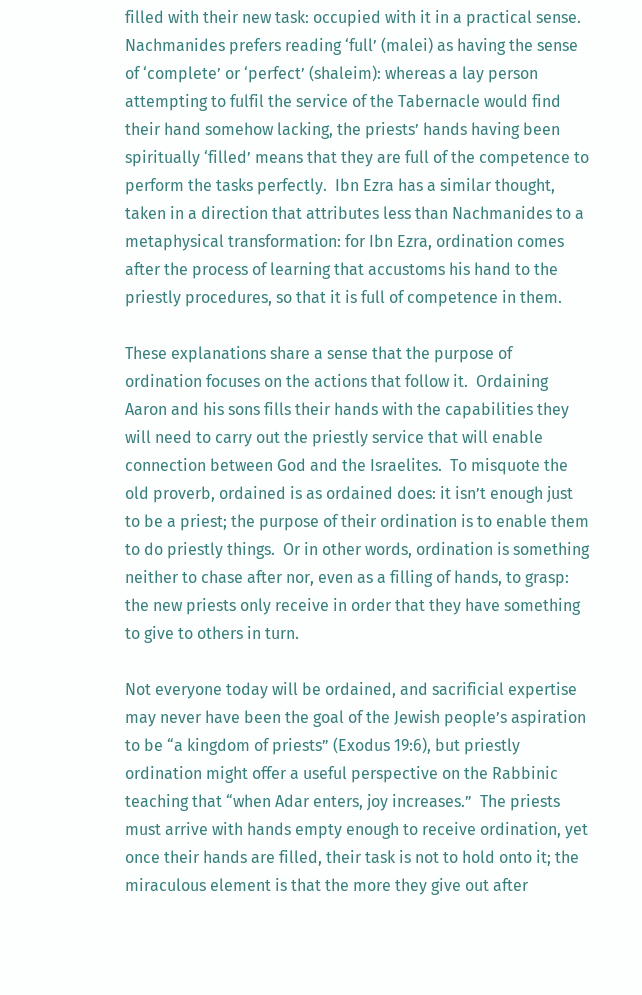filled with their new task: occupied with it in a practical sense.  Nachmanides prefers reading ‘full’ (malei) as having the sense of ‘complete’ or ‘perfect’ (shaleim): whereas a lay person attempting to fulfil the service of the Tabernacle would find their hand somehow lacking, the priests’ hands having been spiritually ‘filled’ means that they are full of the competence to perform the tasks perfectly.  Ibn Ezra has a similar thought, taken in a direction that attributes less than Nachmanides to a metaphysical transformation: for Ibn Ezra, ordination comes after the process of learning that accustoms his hand to the priestly procedures, so that it is full of competence in them.

These explanations share a sense that the purpose of ordination focuses on the actions that follow it.  Ordaining Aaron and his sons fills their hands with the capabilities they will need to carry out the priestly service that will enable connection between God and the Israelites.  To misquote the old proverb, ordained is as ordained does: it isn’t enough just to be a priest; the purpose of their ordination is to enable them to do priestly things.  Or in other words, ordination is something neither to chase after nor, even as a filling of hands, to grasp: the new priests only receive in order that they have something to give to others in turn.

Not everyone today will be ordained, and sacrificial expertise may never have been the goal of the Jewish people’s aspiration to be “a kingdom of priests” (Exodus 19:6), but priestly ordination might offer a useful perspective on the Rabbinic teaching that “when Adar enters, joy increases.”  The priests must arrive with hands empty enough to receive ordination, yet once their hands are filled, their task is not to hold onto it; the miraculous element is that the more they give out after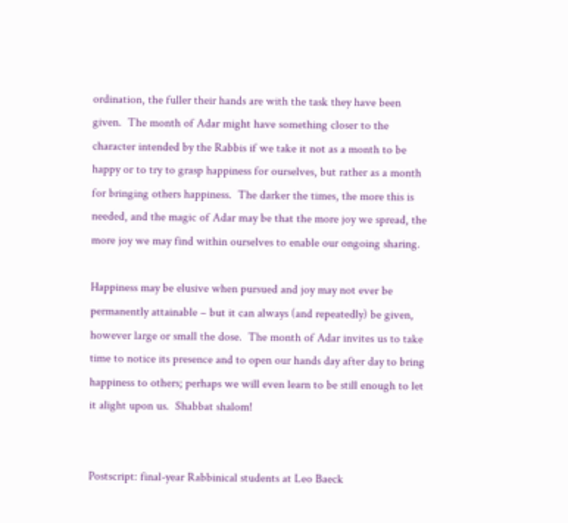ordination, the fuller their hands are with the task they have been given.  The month of Adar might have something closer to the character intended by the Rabbis if we take it not as a month to be happy or to try to grasp happiness for ourselves, but rather as a month for bringing others happiness.  The darker the times, the more this is needed, and the magic of Adar may be that the more joy we spread, the more joy we may find within ourselves to enable our ongoing sharing.

Happiness may be elusive when pursued and joy may not ever be permanently attainable – but it can always (and repeatedly) be given, however large or small the dose.  The month of Adar invites us to take time to notice its presence and to open our hands day after day to bring happiness to others; perhaps we will even learn to be still enough to let it alight upon us.  Shabbat shalom!


Postscript: final-year Rabbinical students at Leo Baeck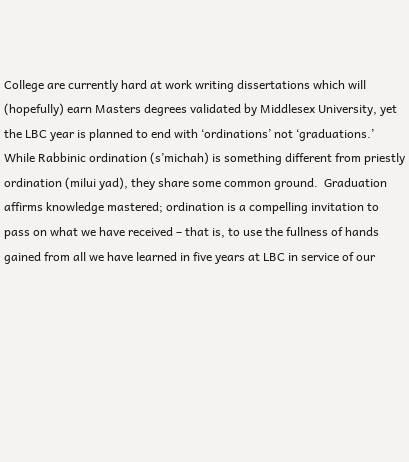College are currently hard at work writing dissertations which will (hopefully) earn Masters degrees validated by Middlesex University, yet the LBC year is planned to end with ‘ordinations’ not ‘graduations.’  While Rabbinic ordination (s’michah) is something different from priestly ordination (milui yad), they share some common ground.  Graduation affirms knowledge mastered; ordination is a compelling invitation to pass on what we have received – that is, to use the fullness of hands gained from all we have learned in five years at LBC in service of our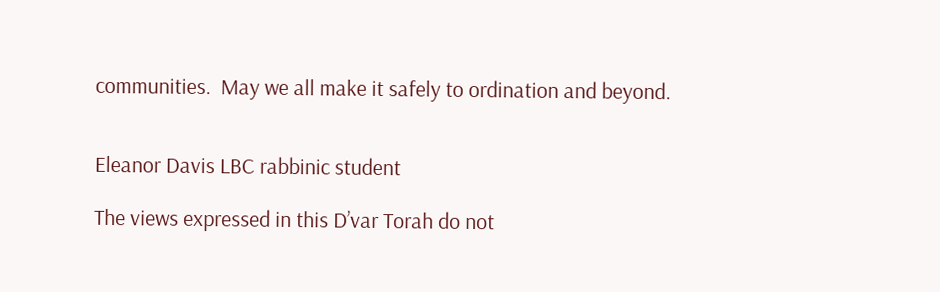communities.  May we all make it safely to ordination and beyond.


Eleanor Davis LBC rabbinic student

The views expressed in this D’var Torah do not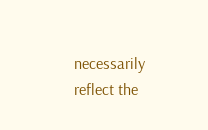necessarily reflect the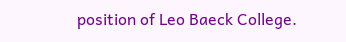position of Leo Baeck College.